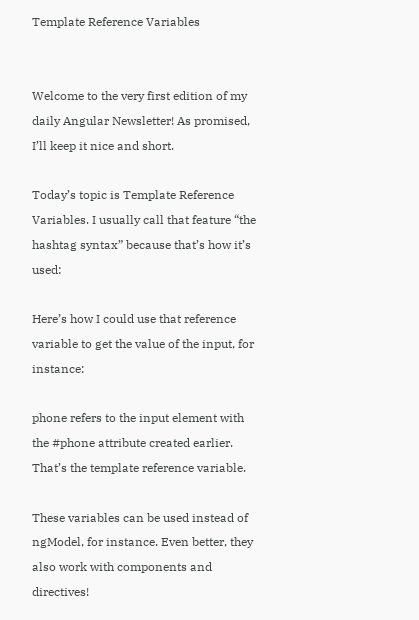Template Reference Variables


Welcome to the very first edition of my daily Angular Newsletter! As promised, I’ll keep it nice and short.

Today’s topic is Template Reference Variables. I usually call that feature “the hashtag syntax” because that’s how it’s used:

Here’s how I could use that reference variable to get the value of the input, for instance:

phone refers to the input element with the #phone attribute created earlier. That’s the template reference variable.

These variables can be used instead of ngModel, for instance. Even better, they also work with components and directives!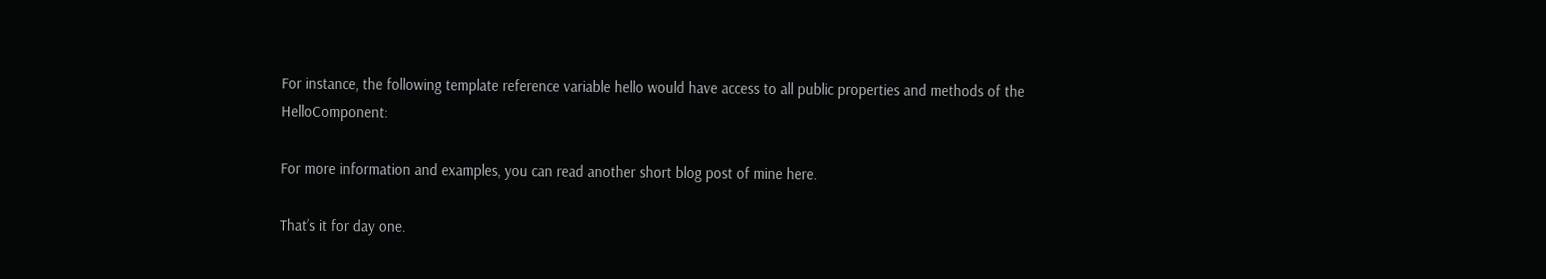For instance, the following template reference variable hello would have access to all public properties and methods of the HelloComponent:

For more information and examples, you can read another short blog post of mine here.

That’s it for day one.